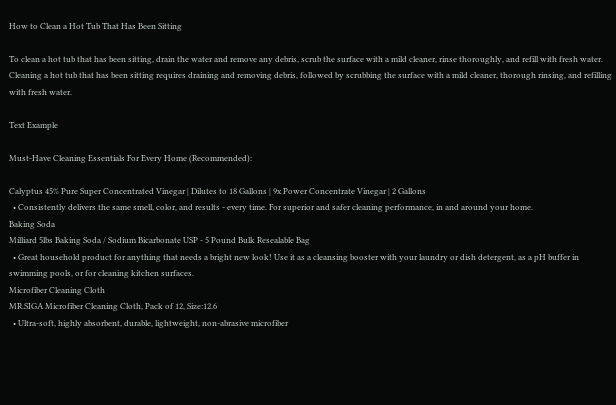How to Clean a Hot Tub That Has Been Sitting

To clean a hot tub that has been sitting, drain the water and remove any debris, scrub the surface with a mild cleaner, rinse thoroughly, and refill with fresh water. Cleaning a hot tub that has been sitting requires draining and removing debris, followed by scrubbing the surface with a mild cleaner, thorough rinsing, and refilling with fresh water.

Text Example

Must-Have Cleaning Essentials For Every Home (Recommended):

Calyptus 45% Pure Super Concentrated Vinegar | Dilutes to 18 Gallons | 9x Power Concentrate Vinegar | 2 Gallons
  • Consistently delivers the same smell, color, and results - every time. For superior and safer cleaning performance, in and around your home.
Baking Soda
Milliard 5lbs Baking Soda / Sodium Bicarbonate USP - 5 Pound Bulk Resealable Bag
  • Great household product for anything that needs a bright new look! Use it as a cleansing booster with your laundry or dish detergent, as a pH buffer in swimming pools, or for cleaning kitchen surfaces.
Microfiber Cleaning Cloth
MR.SIGA Microfiber Cleaning Cloth, Pack of 12, Size:12.6
  • Ultra-soft, highly absorbent, durable, lightweight, non-abrasive microfiber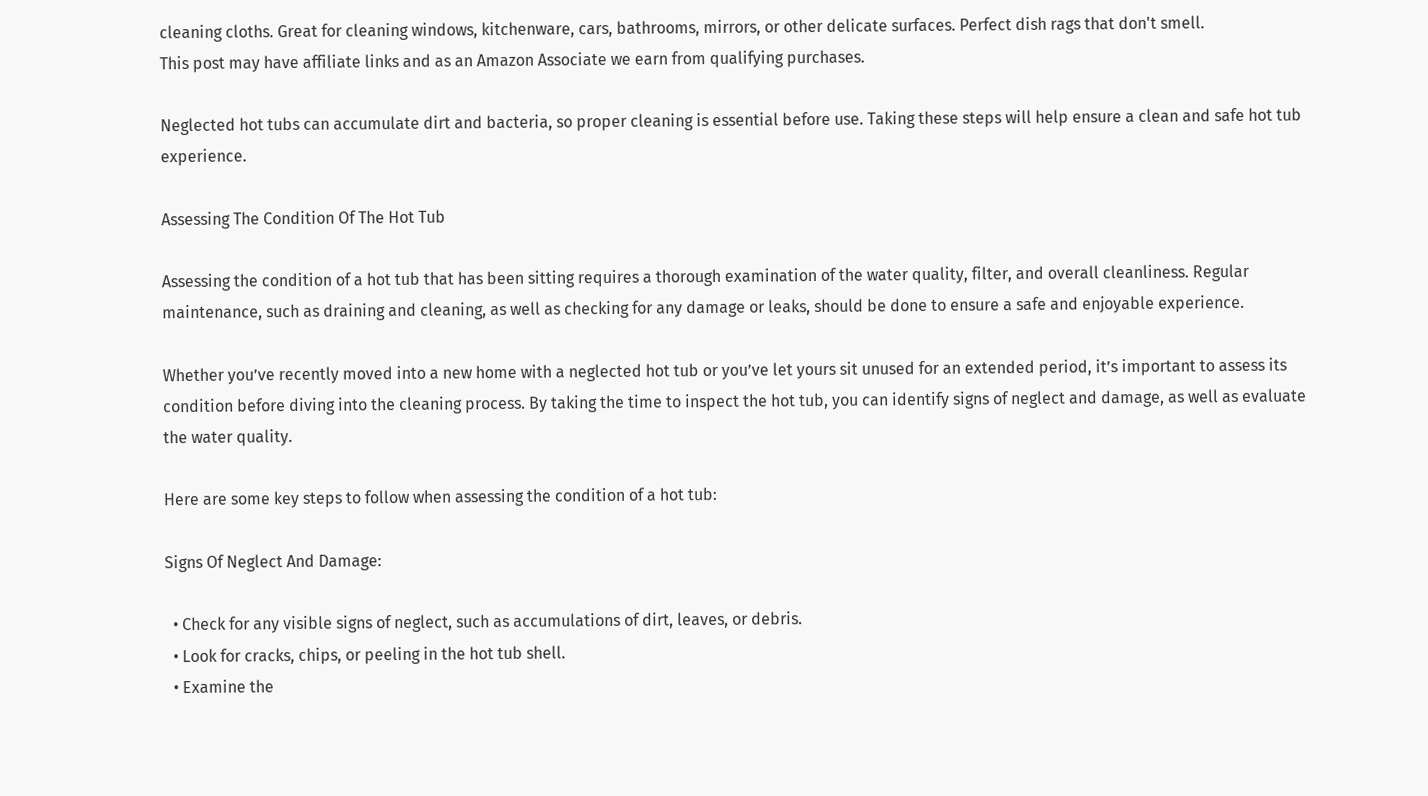cleaning cloths. Great for cleaning windows, kitchenware, cars, bathrooms, mirrors, or other delicate surfaces. Perfect dish rags that don't smell.
This post may have affiliate links and as an Amazon Associate we earn from qualifying purchases.

Neglected hot tubs can accumulate dirt and bacteria, so proper cleaning is essential before use. Taking these steps will help ensure a clean and safe hot tub experience.

Assessing The Condition Of The Hot Tub

Assessing the condition of a hot tub that has been sitting requires a thorough examination of the water quality, filter, and overall cleanliness. Regular maintenance, such as draining and cleaning, as well as checking for any damage or leaks, should be done to ensure a safe and enjoyable experience.

Whether you’ve recently moved into a new home with a neglected hot tub or you’ve let yours sit unused for an extended period, it’s important to assess its condition before diving into the cleaning process. By taking the time to inspect the hot tub, you can identify signs of neglect and damage, as well as evaluate the water quality.

Here are some key steps to follow when assessing the condition of a hot tub:

Signs Of Neglect And Damage:

  • Check for any visible signs of neglect, such as accumulations of dirt, leaves, or debris.
  • Look for cracks, chips, or peeling in the hot tub shell.
  • Examine the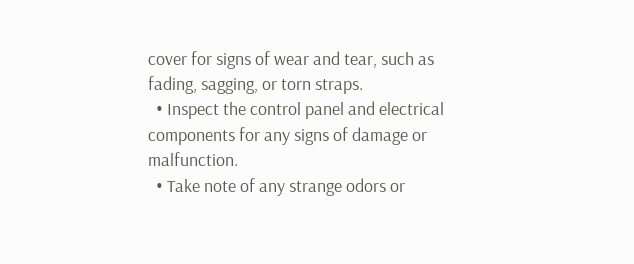cover for signs of wear and tear, such as fading, sagging, or torn straps.
  • Inspect the control panel and electrical components for any signs of damage or malfunction.
  • Take note of any strange odors or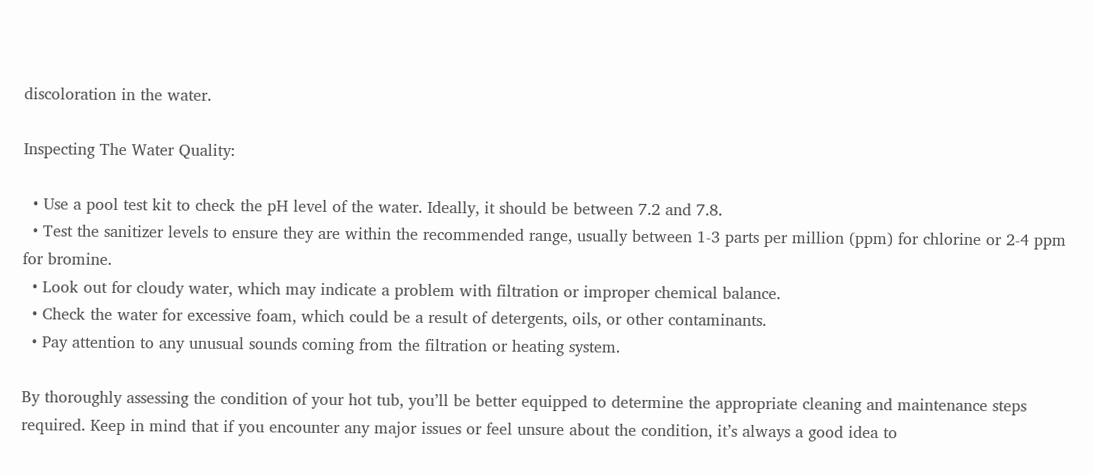discoloration in the water.

Inspecting The Water Quality:

  • Use a pool test kit to check the pH level of the water. Ideally, it should be between 7.2 and 7.8.
  • Test the sanitizer levels to ensure they are within the recommended range, usually between 1-3 parts per million (ppm) for chlorine or 2-4 ppm for bromine.
  • Look out for cloudy water, which may indicate a problem with filtration or improper chemical balance.
  • Check the water for excessive foam, which could be a result of detergents, oils, or other contaminants.
  • Pay attention to any unusual sounds coming from the filtration or heating system.

By thoroughly assessing the condition of your hot tub, you’ll be better equipped to determine the appropriate cleaning and maintenance steps required. Keep in mind that if you encounter any major issues or feel unsure about the condition, it’s always a good idea to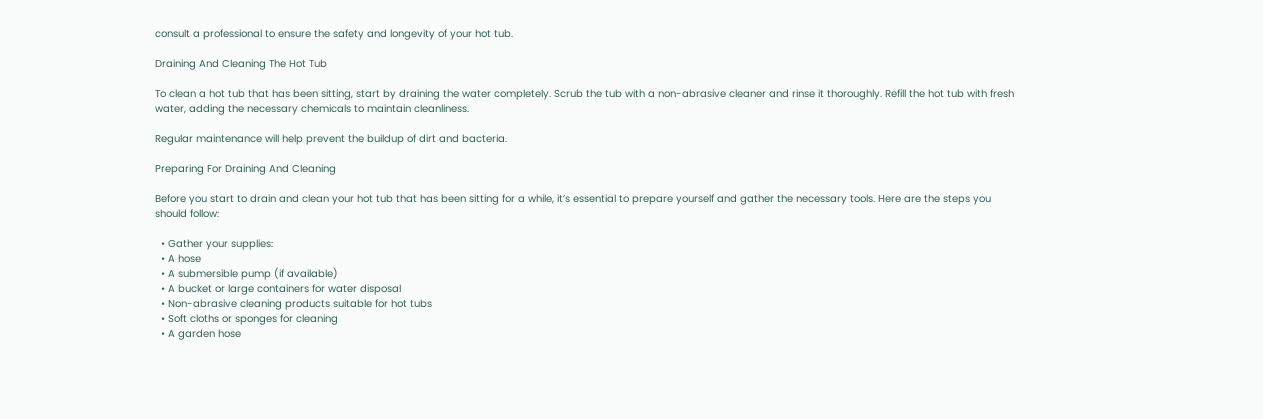consult a professional to ensure the safety and longevity of your hot tub.

Draining And Cleaning The Hot Tub

To clean a hot tub that has been sitting, start by draining the water completely. Scrub the tub with a non-abrasive cleaner and rinse it thoroughly. Refill the hot tub with fresh water, adding the necessary chemicals to maintain cleanliness.

Regular maintenance will help prevent the buildup of dirt and bacteria.

Preparing For Draining And Cleaning

Before you start to drain and clean your hot tub that has been sitting for a while, it’s essential to prepare yourself and gather the necessary tools. Here are the steps you should follow:

  • Gather your supplies:
  • A hose
  • A submersible pump (if available)
  • A bucket or large containers for water disposal
  • Non-abrasive cleaning products suitable for hot tubs
  • Soft cloths or sponges for cleaning
  • A garden hose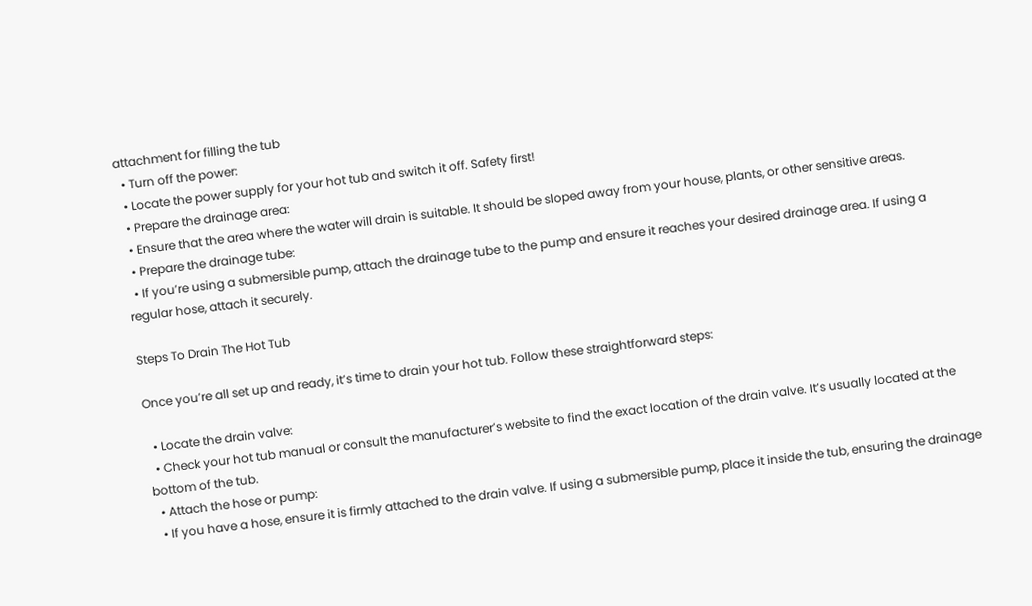attachment for filling the tub
  • Turn off the power:
  • Locate the power supply for your hot tub and switch it off. Safety first!
  • Prepare the drainage area:
  • Ensure that the area where the water will drain is suitable. It should be sloped away from your house, plants, or other sensitive areas.
  • Prepare the drainage tube:
  • If you’re using a submersible pump, attach the drainage tube to the pump and ensure it reaches your desired drainage area. If using a regular hose, attach it securely.

Steps To Drain The Hot Tub

Once you’re all set up and ready, it’s time to drain your hot tub. Follow these straightforward steps:

  • Locate the drain valve:
  • Check your hot tub manual or consult the manufacturer’s website to find the exact location of the drain valve. It’s usually located at the bottom of the tub.
  • Attach the hose or pump:
  • If you have a hose, ensure it is firmly attached to the drain valve. If using a submersible pump, place it inside the tub, ensuring the drainage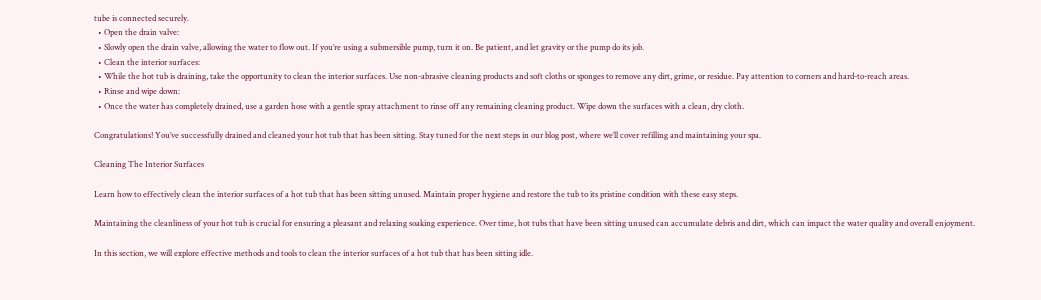tube is connected securely.
  • Open the drain valve:
  • Slowly open the drain valve, allowing the water to flow out. If you’re using a submersible pump, turn it on. Be patient, and let gravity or the pump do its job.
  • Clean the interior surfaces:
  • While the hot tub is draining, take the opportunity to clean the interior surfaces. Use non-abrasive cleaning products and soft cloths or sponges to remove any dirt, grime, or residue. Pay attention to corners and hard-to-reach areas.
  • Rinse and wipe down:
  • Once the water has completely drained, use a garden hose with a gentle spray attachment to rinse off any remaining cleaning product. Wipe down the surfaces with a clean, dry cloth.

Congratulations! You’ve successfully drained and cleaned your hot tub that has been sitting. Stay tuned for the next steps in our blog post, where we’ll cover refilling and maintaining your spa.

Cleaning The Interior Surfaces

Learn how to effectively clean the interior surfaces of a hot tub that has been sitting unused. Maintain proper hygiene and restore the tub to its pristine condition with these easy steps.

Maintaining the cleanliness of your hot tub is crucial for ensuring a pleasant and relaxing soaking experience. Over time, hot tubs that have been sitting unused can accumulate debris and dirt, which can impact the water quality and overall enjoyment.

In this section, we will explore effective methods and tools to clean the interior surfaces of a hot tub that has been sitting idle.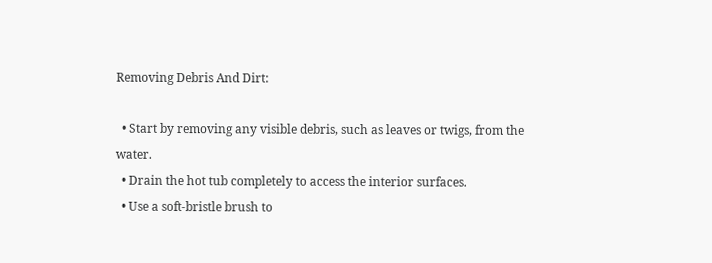Removing Debris And Dirt:

  • Start by removing any visible debris, such as leaves or twigs, from the water.
  • Drain the hot tub completely to access the interior surfaces.
  • Use a soft-bristle brush to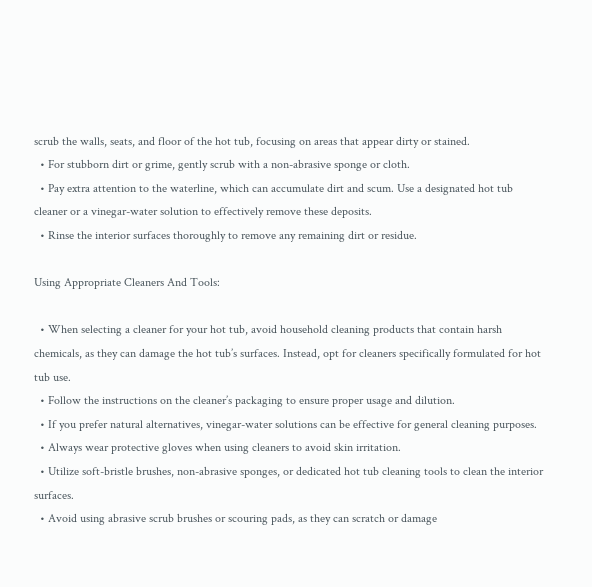scrub the walls, seats, and floor of the hot tub, focusing on areas that appear dirty or stained.
  • For stubborn dirt or grime, gently scrub with a non-abrasive sponge or cloth.
  • Pay extra attention to the waterline, which can accumulate dirt and scum. Use a designated hot tub cleaner or a vinegar-water solution to effectively remove these deposits.
  • Rinse the interior surfaces thoroughly to remove any remaining dirt or residue.

Using Appropriate Cleaners And Tools:

  • When selecting a cleaner for your hot tub, avoid household cleaning products that contain harsh chemicals, as they can damage the hot tub’s surfaces. Instead, opt for cleaners specifically formulated for hot tub use.
  • Follow the instructions on the cleaner’s packaging to ensure proper usage and dilution.
  • If you prefer natural alternatives, vinegar-water solutions can be effective for general cleaning purposes.
  • Always wear protective gloves when using cleaners to avoid skin irritation.
  • Utilize soft-bristle brushes, non-abrasive sponges, or dedicated hot tub cleaning tools to clean the interior surfaces.
  • Avoid using abrasive scrub brushes or scouring pads, as they can scratch or damage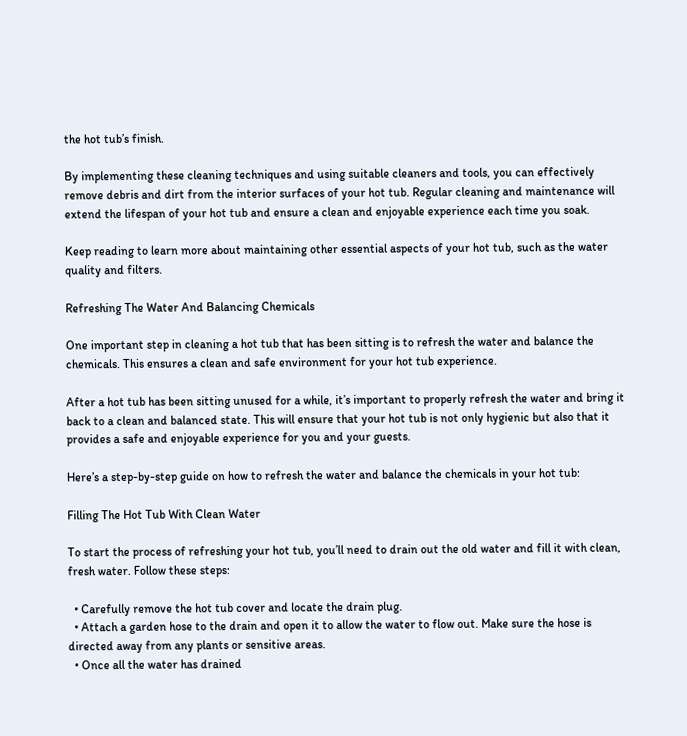the hot tub’s finish.

By implementing these cleaning techniques and using suitable cleaners and tools, you can effectively remove debris and dirt from the interior surfaces of your hot tub. Regular cleaning and maintenance will extend the lifespan of your hot tub and ensure a clean and enjoyable experience each time you soak.

Keep reading to learn more about maintaining other essential aspects of your hot tub, such as the water quality and filters.

Refreshing The Water And Balancing Chemicals

One important step in cleaning a hot tub that has been sitting is to refresh the water and balance the chemicals. This ensures a clean and safe environment for your hot tub experience.

After a hot tub has been sitting unused for a while, it’s important to properly refresh the water and bring it back to a clean and balanced state. This will ensure that your hot tub is not only hygienic but also that it provides a safe and enjoyable experience for you and your guests.

Here’s a step-by-step guide on how to refresh the water and balance the chemicals in your hot tub:

Filling The Hot Tub With Clean Water

To start the process of refreshing your hot tub, you’ll need to drain out the old water and fill it with clean, fresh water. Follow these steps:

  • Carefully remove the hot tub cover and locate the drain plug.
  • Attach a garden hose to the drain and open it to allow the water to flow out. Make sure the hose is directed away from any plants or sensitive areas.
  • Once all the water has drained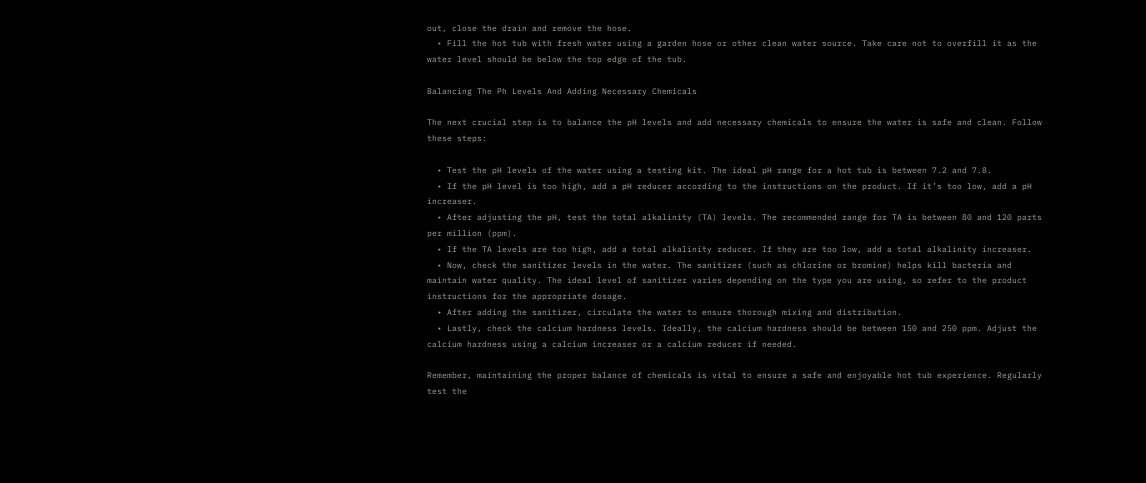out, close the drain and remove the hose.
  • Fill the hot tub with fresh water using a garden hose or other clean water source. Take care not to overfill it as the water level should be below the top edge of the tub.

Balancing The Ph Levels And Adding Necessary Chemicals

The next crucial step is to balance the pH levels and add necessary chemicals to ensure the water is safe and clean. Follow these steps:

  • Test the pH levels of the water using a testing kit. The ideal pH range for a hot tub is between 7.2 and 7.8.
  • If the pH level is too high, add a pH reducer according to the instructions on the product. If it’s too low, add a pH increaser.
  • After adjusting the pH, test the total alkalinity (TA) levels. The recommended range for TA is between 80 and 120 parts per million (ppm).
  • If the TA levels are too high, add a total alkalinity reducer. If they are too low, add a total alkalinity increaser.
  • Now, check the sanitizer levels in the water. The sanitizer (such as chlorine or bromine) helps kill bacteria and maintain water quality. The ideal level of sanitizer varies depending on the type you are using, so refer to the product instructions for the appropriate dosage.
  • After adding the sanitizer, circulate the water to ensure thorough mixing and distribution.
  • Lastly, check the calcium hardness levels. Ideally, the calcium hardness should be between 150 and 250 ppm. Adjust the calcium hardness using a calcium increaser or a calcium reducer if needed.

Remember, maintaining the proper balance of chemicals is vital to ensure a safe and enjoyable hot tub experience. Regularly test the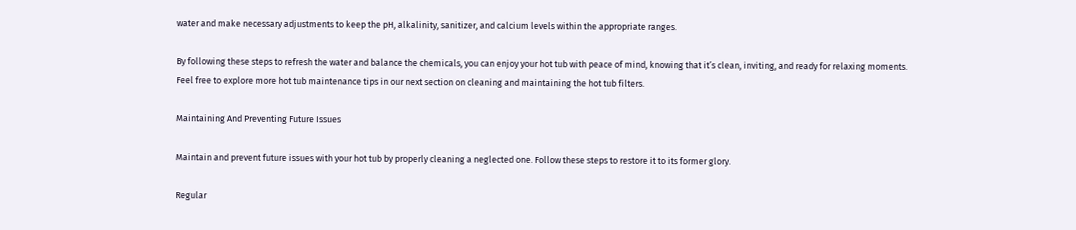water and make necessary adjustments to keep the pH, alkalinity, sanitizer, and calcium levels within the appropriate ranges.

By following these steps to refresh the water and balance the chemicals, you can enjoy your hot tub with peace of mind, knowing that it’s clean, inviting, and ready for relaxing moments. Feel free to explore more hot tub maintenance tips in our next section on cleaning and maintaining the hot tub filters.

Maintaining And Preventing Future Issues

Maintain and prevent future issues with your hot tub by properly cleaning a neglected one. Follow these steps to restore it to its former glory.

Regular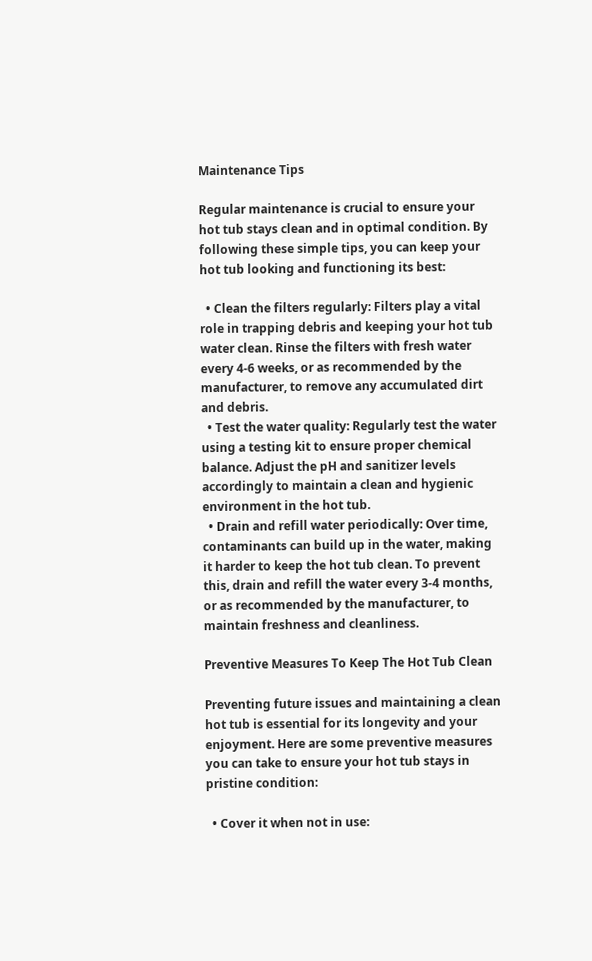Maintenance Tips

Regular maintenance is crucial to ensure your hot tub stays clean and in optimal condition. By following these simple tips, you can keep your hot tub looking and functioning its best:

  • Clean the filters regularly: Filters play a vital role in trapping debris and keeping your hot tub water clean. Rinse the filters with fresh water every 4-6 weeks, or as recommended by the manufacturer, to remove any accumulated dirt and debris.
  • Test the water quality: Regularly test the water using a testing kit to ensure proper chemical balance. Adjust the pH and sanitizer levels accordingly to maintain a clean and hygienic environment in the hot tub.
  • Drain and refill water periodically: Over time, contaminants can build up in the water, making it harder to keep the hot tub clean. To prevent this, drain and refill the water every 3-4 months, or as recommended by the manufacturer, to maintain freshness and cleanliness.

Preventive Measures To Keep The Hot Tub Clean

Preventing future issues and maintaining a clean hot tub is essential for its longevity and your enjoyment. Here are some preventive measures you can take to ensure your hot tub stays in pristine condition:

  • Cover it when not in use: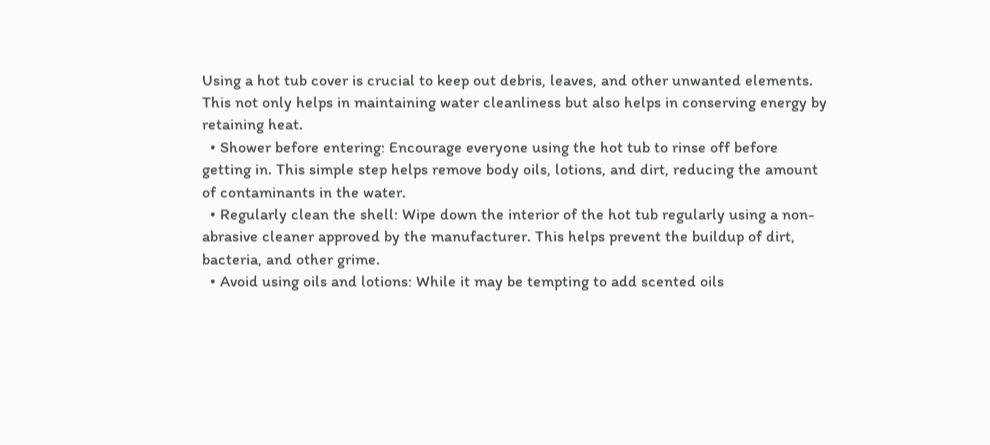Using a hot tub cover is crucial to keep out debris, leaves, and other unwanted elements. This not only helps in maintaining water cleanliness but also helps in conserving energy by retaining heat.
  • Shower before entering: Encourage everyone using the hot tub to rinse off before getting in. This simple step helps remove body oils, lotions, and dirt, reducing the amount of contaminants in the water.
  • Regularly clean the shell: Wipe down the interior of the hot tub regularly using a non-abrasive cleaner approved by the manufacturer. This helps prevent the buildup of dirt, bacteria, and other grime.
  • Avoid using oils and lotions: While it may be tempting to add scented oils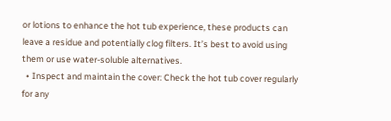or lotions to enhance the hot tub experience, these products can leave a residue and potentially clog filters. It’s best to avoid using them or use water-soluble alternatives.
  • Inspect and maintain the cover: Check the hot tub cover regularly for any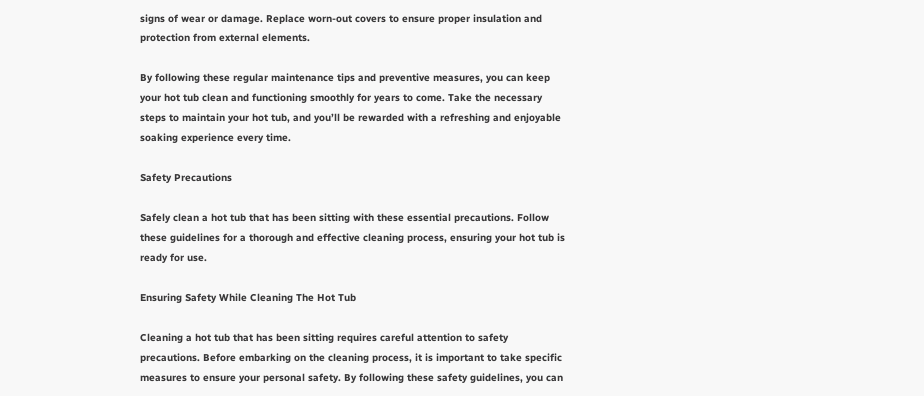signs of wear or damage. Replace worn-out covers to ensure proper insulation and protection from external elements.

By following these regular maintenance tips and preventive measures, you can keep your hot tub clean and functioning smoothly for years to come. Take the necessary steps to maintain your hot tub, and you’ll be rewarded with a refreshing and enjoyable soaking experience every time.

Safety Precautions

Safely clean a hot tub that has been sitting with these essential precautions. Follow these guidelines for a thorough and effective cleaning process, ensuring your hot tub is ready for use.

Ensuring Safety While Cleaning The Hot Tub

Cleaning a hot tub that has been sitting requires careful attention to safety precautions. Before embarking on the cleaning process, it is important to take specific measures to ensure your personal safety. By following these safety guidelines, you can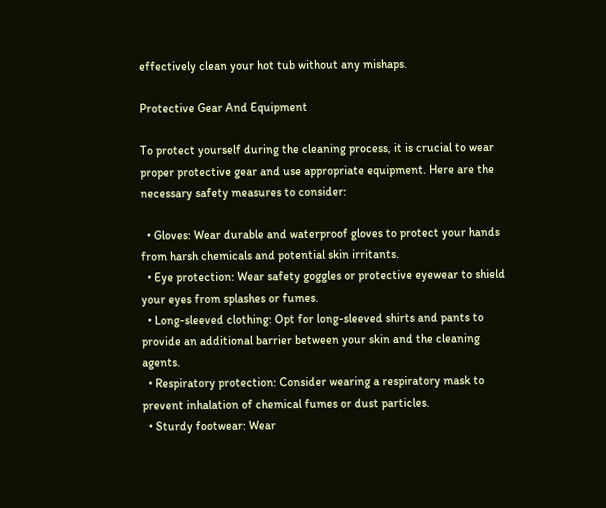effectively clean your hot tub without any mishaps.

Protective Gear And Equipment

To protect yourself during the cleaning process, it is crucial to wear proper protective gear and use appropriate equipment. Here are the necessary safety measures to consider:

  • Gloves: Wear durable and waterproof gloves to protect your hands from harsh chemicals and potential skin irritants.
  • Eye protection: Wear safety goggles or protective eyewear to shield your eyes from splashes or fumes.
  • Long-sleeved clothing: Opt for long-sleeved shirts and pants to provide an additional barrier between your skin and the cleaning agents.
  • Respiratory protection: Consider wearing a respiratory mask to prevent inhalation of chemical fumes or dust particles.
  • Sturdy footwear: Wear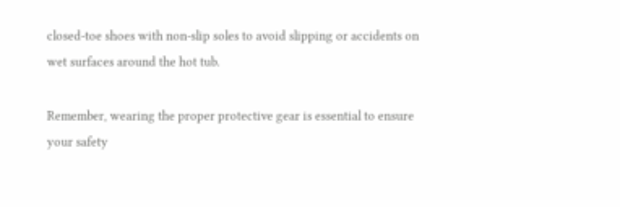closed-toe shoes with non-slip soles to avoid slipping or accidents on wet surfaces around the hot tub.

Remember, wearing the proper protective gear is essential to ensure your safety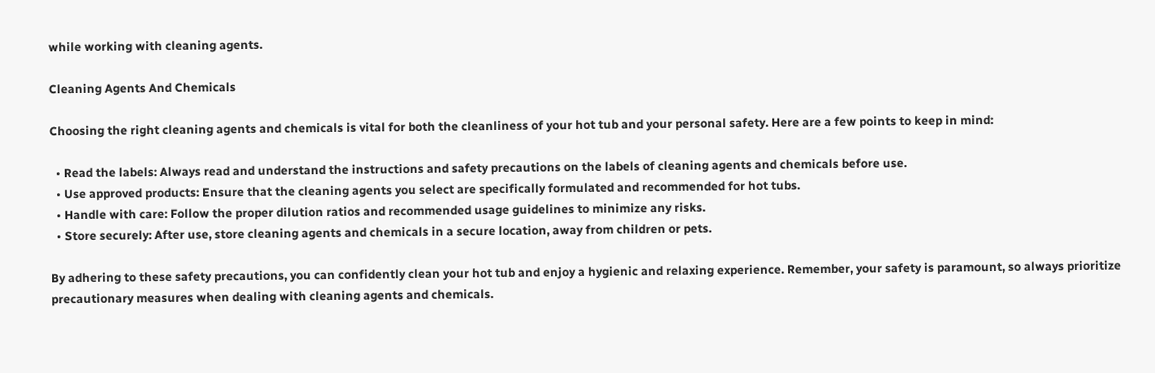while working with cleaning agents.

Cleaning Agents And Chemicals

Choosing the right cleaning agents and chemicals is vital for both the cleanliness of your hot tub and your personal safety. Here are a few points to keep in mind:

  • Read the labels: Always read and understand the instructions and safety precautions on the labels of cleaning agents and chemicals before use.
  • Use approved products: Ensure that the cleaning agents you select are specifically formulated and recommended for hot tubs.
  • Handle with care: Follow the proper dilution ratios and recommended usage guidelines to minimize any risks.
  • Store securely: After use, store cleaning agents and chemicals in a secure location, away from children or pets.

By adhering to these safety precautions, you can confidently clean your hot tub and enjoy a hygienic and relaxing experience. Remember, your safety is paramount, so always prioritize precautionary measures when dealing with cleaning agents and chemicals.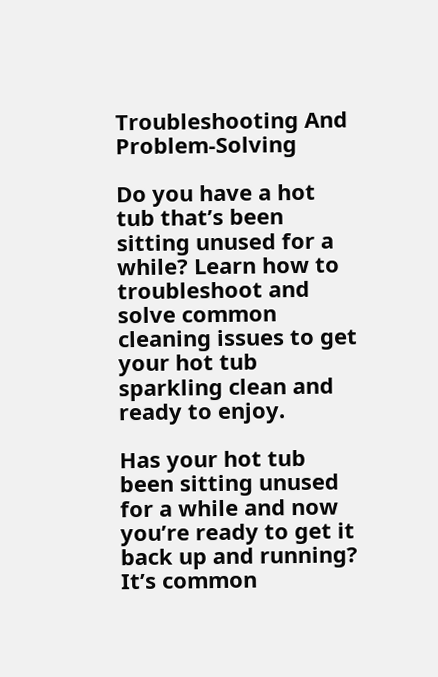Troubleshooting And Problem-Solving

Do you have a hot tub that’s been sitting unused for a while? Learn how to troubleshoot and solve common cleaning issues to get your hot tub sparkling clean and ready to enjoy.

Has your hot tub been sitting unused for a while and now you’re ready to get it back up and running? It’s common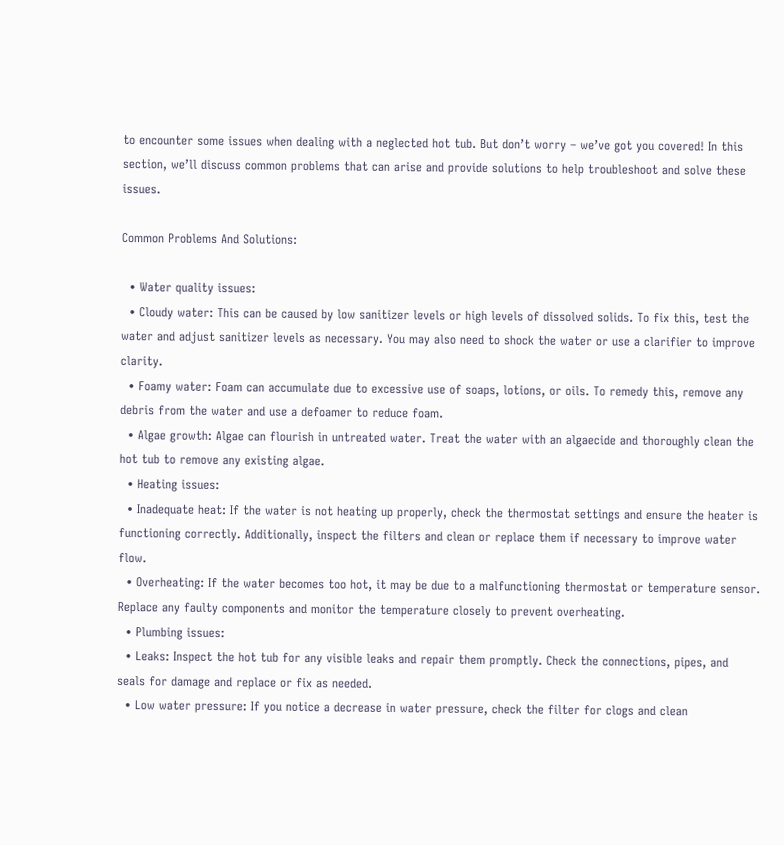to encounter some issues when dealing with a neglected hot tub. But don’t worry – we’ve got you covered! In this section, we’ll discuss common problems that can arise and provide solutions to help troubleshoot and solve these issues.

Common Problems And Solutions:

  • Water quality issues:
  • Cloudy water: This can be caused by low sanitizer levels or high levels of dissolved solids. To fix this, test the water and adjust sanitizer levels as necessary. You may also need to shock the water or use a clarifier to improve clarity.
  • Foamy water: Foam can accumulate due to excessive use of soaps, lotions, or oils. To remedy this, remove any debris from the water and use a defoamer to reduce foam.
  • Algae growth: Algae can flourish in untreated water. Treat the water with an algaecide and thoroughly clean the hot tub to remove any existing algae.
  • Heating issues:
  • Inadequate heat: If the water is not heating up properly, check the thermostat settings and ensure the heater is functioning correctly. Additionally, inspect the filters and clean or replace them if necessary to improve water flow.
  • Overheating: If the water becomes too hot, it may be due to a malfunctioning thermostat or temperature sensor. Replace any faulty components and monitor the temperature closely to prevent overheating.
  • Plumbing issues:
  • Leaks: Inspect the hot tub for any visible leaks and repair them promptly. Check the connections, pipes, and seals for damage and replace or fix as needed.
  • Low water pressure: If you notice a decrease in water pressure, check the filter for clogs and clean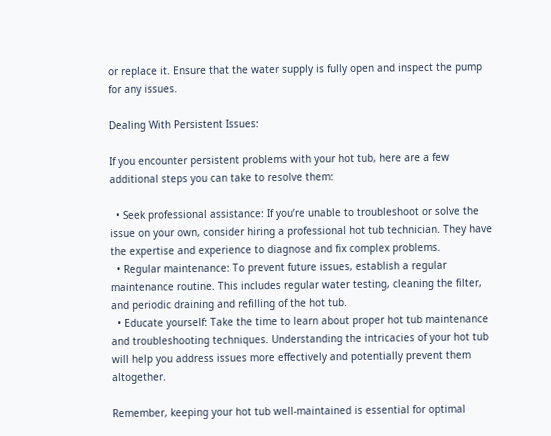or replace it. Ensure that the water supply is fully open and inspect the pump for any issues.

Dealing With Persistent Issues:

If you encounter persistent problems with your hot tub, here are a few additional steps you can take to resolve them:

  • Seek professional assistance: If you’re unable to troubleshoot or solve the issue on your own, consider hiring a professional hot tub technician. They have the expertise and experience to diagnose and fix complex problems.
  • Regular maintenance: To prevent future issues, establish a regular maintenance routine. This includes regular water testing, cleaning the filter, and periodic draining and refilling of the hot tub.
  • Educate yourself: Take the time to learn about proper hot tub maintenance and troubleshooting techniques. Understanding the intricacies of your hot tub will help you address issues more effectively and potentially prevent them altogether.

Remember, keeping your hot tub well-maintained is essential for optimal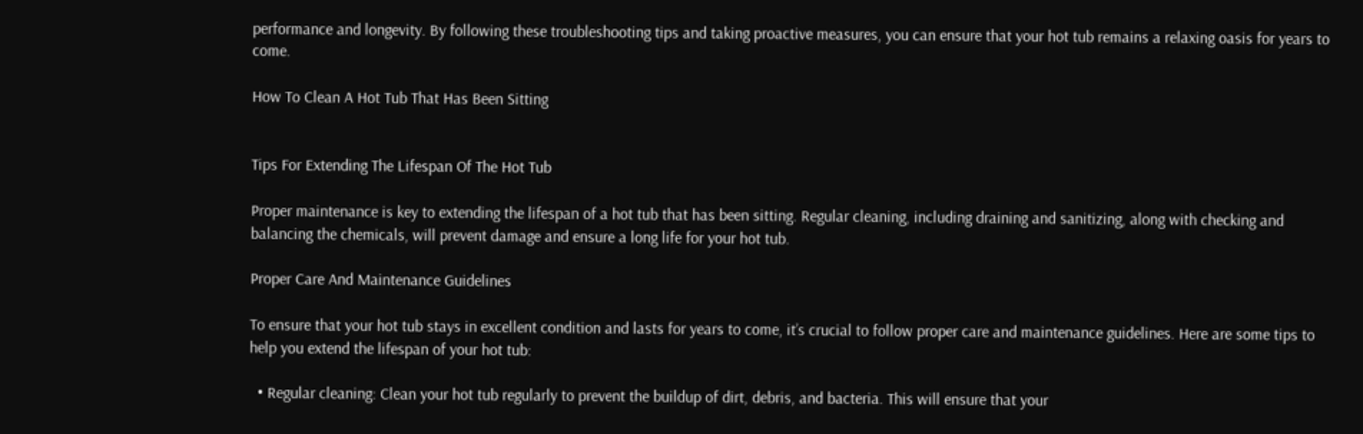performance and longevity. By following these troubleshooting tips and taking proactive measures, you can ensure that your hot tub remains a relaxing oasis for years to come.

How To Clean A Hot Tub That Has Been Sitting


Tips For Extending The Lifespan Of The Hot Tub

Proper maintenance is key to extending the lifespan of a hot tub that has been sitting. Regular cleaning, including draining and sanitizing, along with checking and balancing the chemicals, will prevent damage and ensure a long life for your hot tub.

Proper Care And Maintenance Guidelines

To ensure that your hot tub stays in excellent condition and lasts for years to come, it’s crucial to follow proper care and maintenance guidelines. Here are some tips to help you extend the lifespan of your hot tub:

  • Regular cleaning: Clean your hot tub regularly to prevent the buildup of dirt, debris, and bacteria. This will ensure that your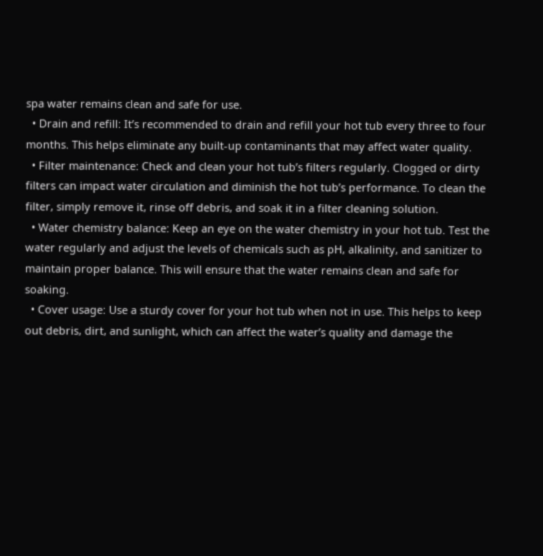spa water remains clean and safe for use.
  • Drain and refill: It’s recommended to drain and refill your hot tub every three to four months. This helps eliminate any built-up contaminants that may affect water quality.
  • Filter maintenance: Check and clean your hot tub’s filters regularly. Clogged or dirty filters can impact water circulation and diminish the hot tub’s performance. To clean the filter, simply remove it, rinse off debris, and soak it in a filter cleaning solution.
  • Water chemistry balance: Keep an eye on the water chemistry in your hot tub. Test the water regularly and adjust the levels of chemicals such as pH, alkalinity, and sanitizer to maintain proper balance. This will ensure that the water remains clean and safe for soaking.
  • Cover usage: Use a sturdy cover for your hot tub when not in use. This helps to keep out debris, dirt, and sunlight, which can affect the water’s quality and damage the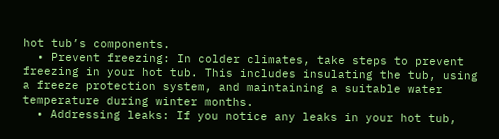hot tub’s components.
  • Prevent freezing: In colder climates, take steps to prevent freezing in your hot tub. This includes insulating the tub, using a freeze protection system, and maintaining a suitable water temperature during winter months.
  • Addressing leaks: If you notice any leaks in your hot tub,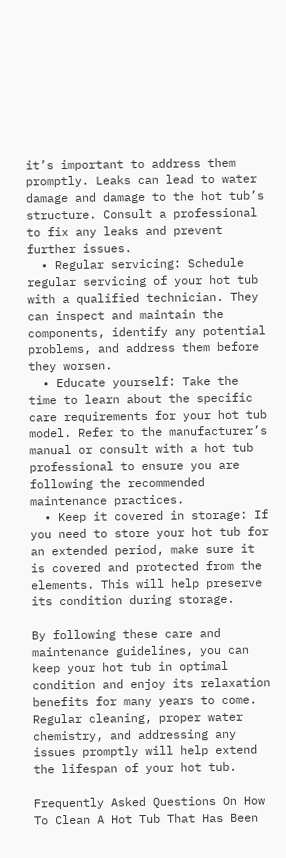it’s important to address them promptly. Leaks can lead to water damage and damage to the hot tub’s structure. Consult a professional to fix any leaks and prevent further issues.
  • Regular servicing: Schedule regular servicing of your hot tub with a qualified technician. They can inspect and maintain the components, identify any potential problems, and address them before they worsen.
  • Educate yourself: Take the time to learn about the specific care requirements for your hot tub model. Refer to the manufacturer’s manual or consult with a hot tub professional to ensure you are following the recommended maintenance practices.
  • Keep it covered in storage: If you need to store your hot tub for an extended period, make sure it is covered and protected from the elements. This will help preserve its condition during storage.

By following these care and maintenance guidelines, you can keep your hot tub in optimal condition and enjoy its relaxation benefits for many years to come. Regular cleaning, proper water chemistry, and addressing any issues promptly will help extend the lifespan of your hot tub.

Frequently Asked Questions On How To Clean A Hot Tub That Has Been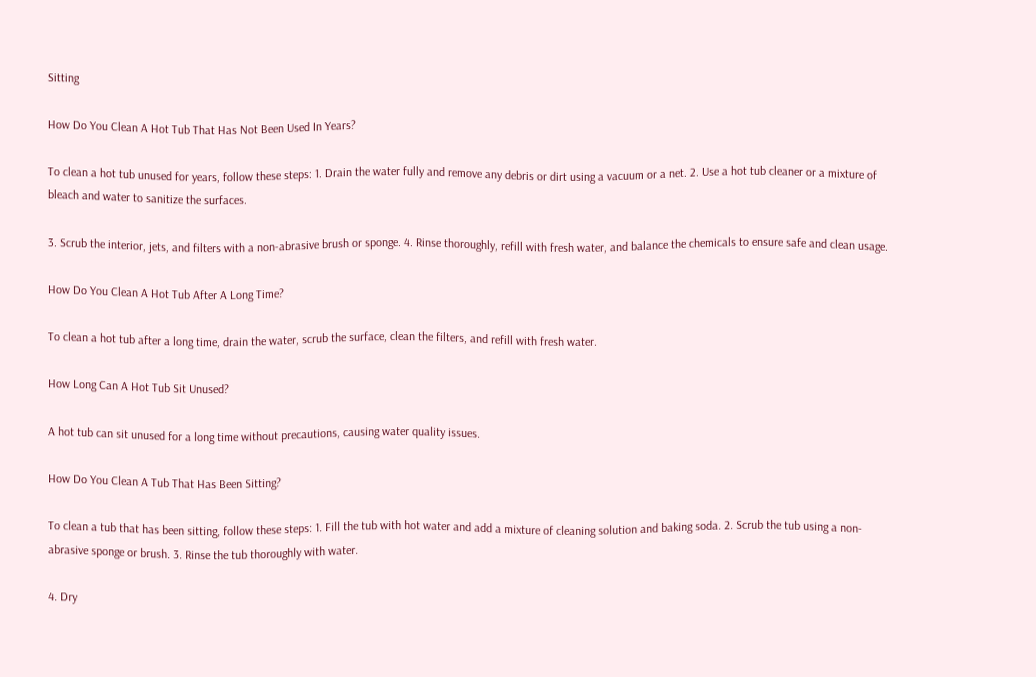Sitting

How Do You Clean A Hot Tub That Has Not Been Used In Years?

To clean a hot tub unused for years, follow these steps: 1. Drain the water fully and remove any debris or dirt using a vacuum or a net. 2. Use a hot tub cleaner or a mixture of bleach and water to sanitize the surfaces.

3. Scrub the interior, jets, and filters with a non-abrasive brush or sponge. 4. Rinse thoroughly, refill with fresh water, and balance the chemicals to ensure safe and clean usage.

How Do You Clean A Hot Tub After A Long Time?

To clean a hot tub after a long time, drain the water, scrub the surface, clean the filters, and refill with fresh water.

How Long Can A Hot Tub Sit Unused?

A hot tub can sit unused for a long time without precautions, causing water quality issues.

How Do You Clean A Tub That Has Been Sitting?

To clean a tub that has been sitting, follow these steps: 1. Fill the tub with hot water and add a mixture of cleaning solution and baking soda. 2. Scrub the tub using a non-abrasive sponge or brush. 3. Rinse the tub thoroughly with water.

4. Dry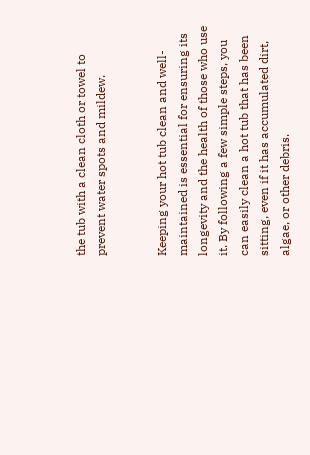the tub with a clean cloth or towel to prevent water spots and mildew.


Keeping your hot tub clean and well-maintained is essential for ensuring its longevity and the health of those who use it. By following a few simple steps, you can easily clean a hot tub that has been sitting, even if it has accumulated dirt, algae, or other debris.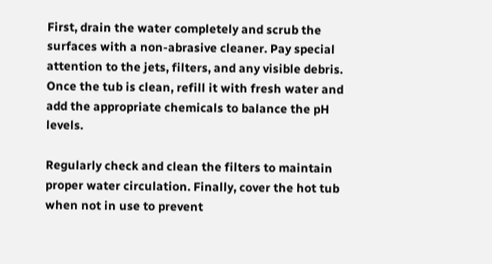First, drain the water completely and scrub the surfaces with a non-abrasive cleaner. Pay special attention to the jets, filters, and any visible debris. Once the tub is clean, refill it with fresh water and add the appropriate chemicals to balance the pH levels.

Regularly check and clean the filters to maintain proper water circulation. Finally, cover the hot tub when not in use to prevent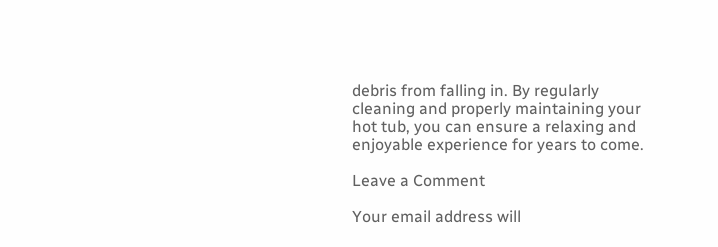debris from falling in. By regularly cleaning and properly maintaining your hot tub, you can ensure a relaxing and enjoyable experience for years to come.

Leave a Comment

Your email address will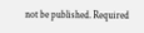not be published. Required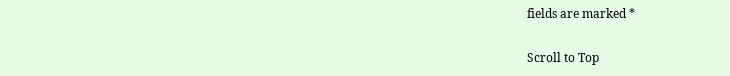fields are marked *

Scroll to Top